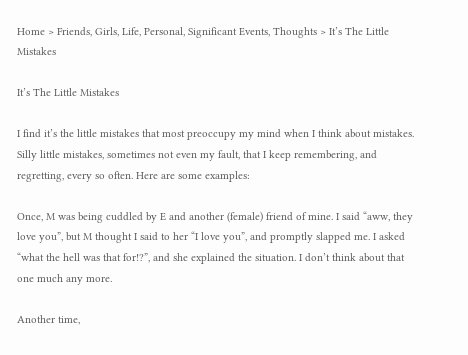Home > Friends, Girls, Life, Personal, Significant Events, Thoughts > It’s The Little Mistakes

It’s The Little Mistakes

I find it’s the little mistakes that most preoccupy my mind when I think about mistakes. Silly little mistakes, sometimes not even my fault, that I keep remembering, and regretting, every so often. Here are some examples:

Once, M was being cuddled by E and another (female) friend of mine. I said “aww, they love you”, but M thought I said to her “I love you”, and promptly slapped me. I asked “what the hell was that for!?”, and she explained the situation. I don’t think about that one much any more.

Another time,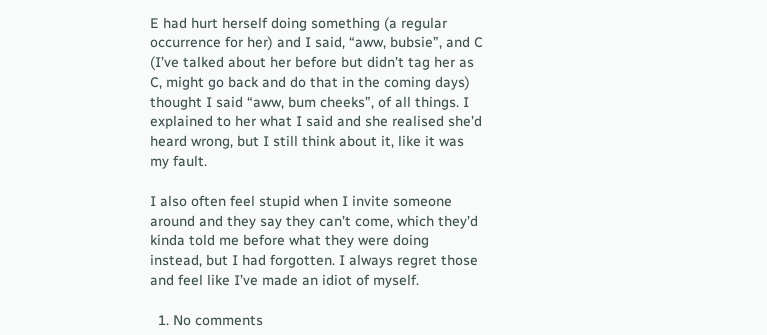E had hurt herself doing something (a regular occurrence for her) and I said, “aww, bubsie”, and C (I’ve talked about her before but didn’t tag her as C, might go back and do that in the coming days) thought I said “aww, bum cheeks”, of all things. I explained to her what I said and she realised she’d heard wrong, but I still think about it, like it was my fault.

I also often feel stupid when I invite someone around and they say they can’t come, which they’d kinda told me before what they were doing instead, but I had forgotten. I always regret those and feel like I’ve made an idiot of myself.

  1. No comments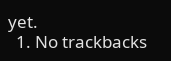yet.
  1. No trackbacks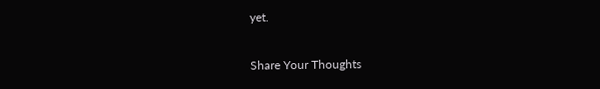yet.

Share Your Thoughts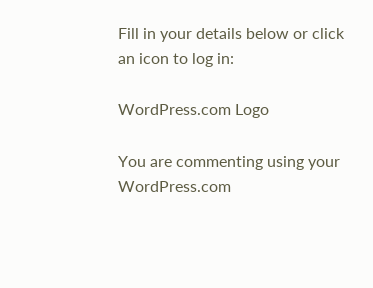Fill in your details below or click an icon to log in:

WordPress.com Logo

You are commenting using your WordPress.com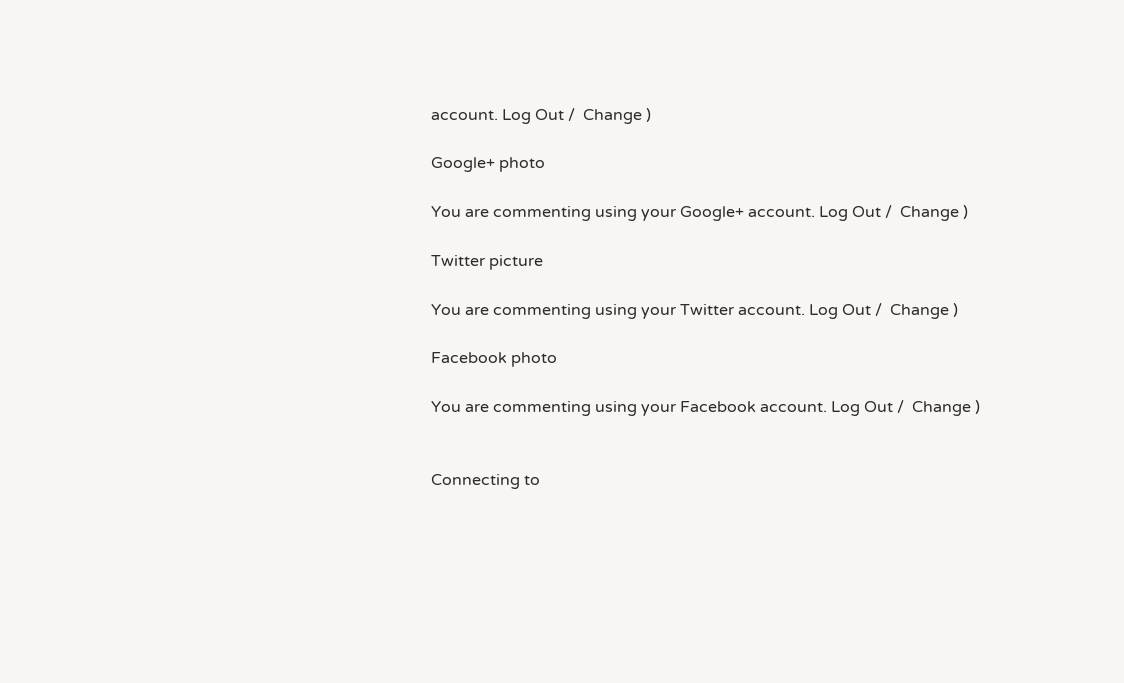account. Log Out /  Change )

Google+ photo

You are commenting using your Google+ account. Log Out /  Change )

Twitter picture

You are commenting using your Twitter account. Log Out /  Change )

Facebook photo

You are commenting using your Facebook account. Log Out /  Change )


Connecting to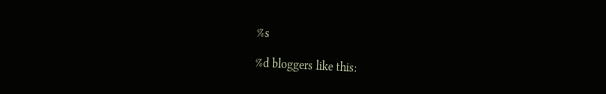%s

%d bloggers like this: